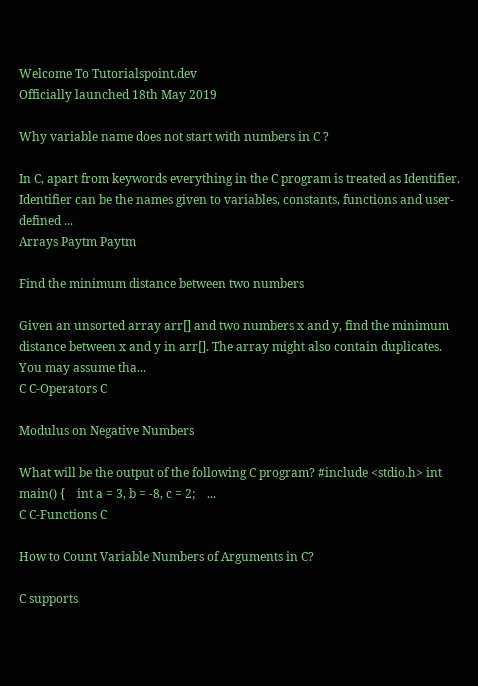Welcome To Tutorialspoint.dev
Officially launched 18th May 2019

Why variable name does not start with numbers in C ?

In C, apart from keywords everything in the C program is treated as Identifier. Identifier can be the names given to variables, constants, functions and user-defined ...
Arrays Paytm Paytm

Find the minimum distance between two numbers

Given an unsorted array arr[] and two numbers x and y, find the minimum distance between x and y in arr[]. The array might also contain duplicates. You may assume tha...
C C-Operators C

Modulus on Negative Numbers

What will be the output of the following C program? #include <stdio.h> int main() {    int a = 3, b = -8, c = 2;    ...
C C-Functions C

How to Count Variable Numbers of Arguments in C?

C supports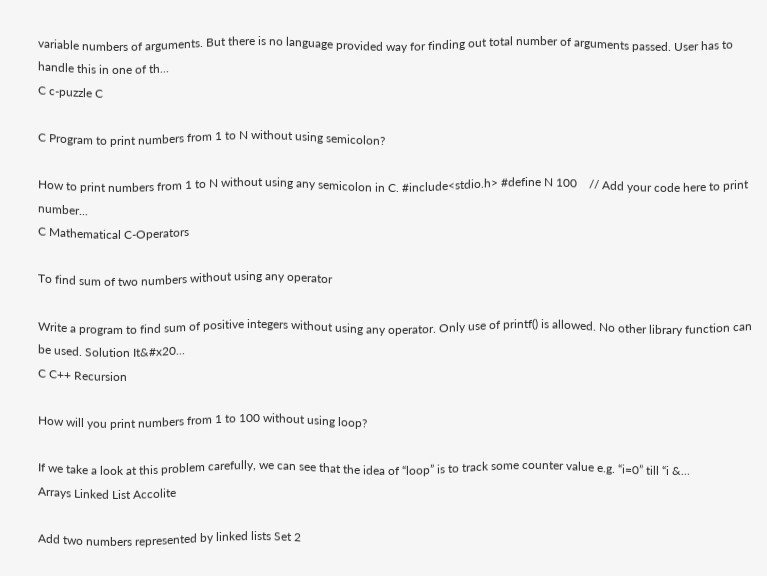variable numbers of arguments. But there is no language provided way for finding out total number of arguments passed. User has to handle this in one of th...
C c-puzzle C

C Program to print numbers from 1 to N without using semicolon?

How to print numbers from 1 to N without using any semicolon in C. #include<stdio.h> #define N 100    // Add your code here to print number...
C Mathematical C-Operators

To find sum of two numbers without using any operator

Write a program to find sum of positive integers without using any operator. Only use of printf() is allowed. No other library function can be used. Solution It&#x20...
C C++ Recursion

How will you print numbers from 1 to 100 without using loop?

If we take a look at this problem carefully, we can see that the idea of “loop” is to track some counter value e.g. “i=0” till “i &...
Arrays Linked List Accolite

Add two numbers represented by linked lists Set 2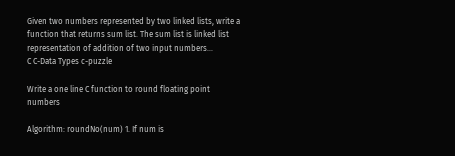Given two numbers represented by two linked lists, write a function that returns sum list. The sum list is linked list representation of addition of two input numbers...
C C-Data Types c-puzzle

Write a one line C function to round floating point numbers

Algorithm: roundNo(num) 1. If num is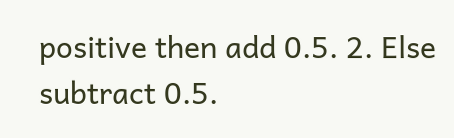positive then add 0.5. 2. Else subtract 0.5.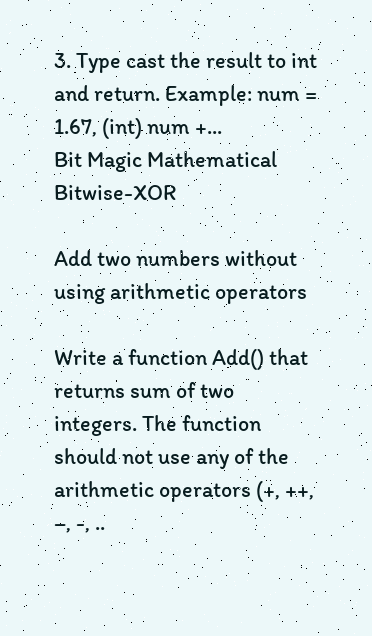3. Type cast the result to int and return. Example: num = 1.67, (int) num +...
Bit Magic Mathematical Bitwise-XOR

Add two numbers without using arithmetic operators

Write a function Add() that returns sum of two integers. The function should not use any of the arithmetic operators (+, ++, –, -, ..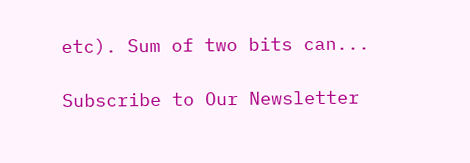etc). Sum of two bits can...

Subscribe to Our Newsletter